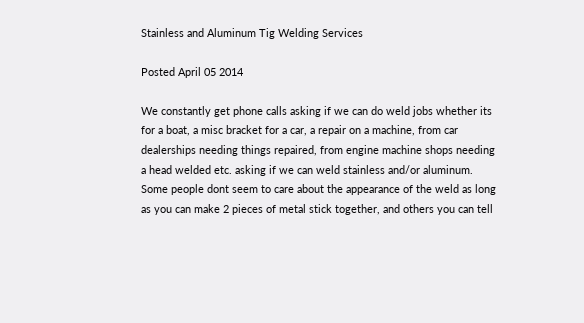Stainless and Aluminum Tig Welding Services

Posted April 05 2014

We constantly get phone calls asking if we can do weld jobs whether its for a boat, a misc bracket for a car, a repair on a machine, from car dealerships needing things repaired, from engine machine shops needing a head welded etc. asking if we can weld stainless and/or aluminum.  Some people dont seem to care about the appearance of the weld as long as you can make 2 pieces of metal stick together, and others you can tell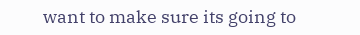want to make sure its going to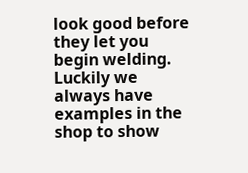look good before they let you begin welding.  Luckily we always have examples in the shop to show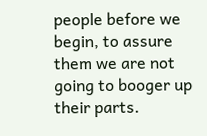people before we begin, to assure them we are not going to booger up their parts.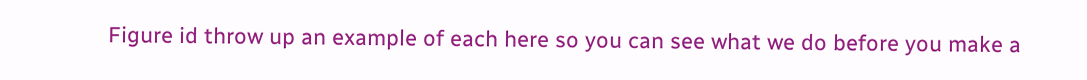Figure id throw up an example of each here so you can see what we do before you make a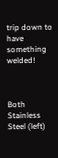trip down to have something welded!



Both Stainless Steel (left)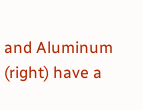and Aluminum (right) have a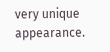very unique appearance.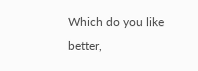Which do you like better,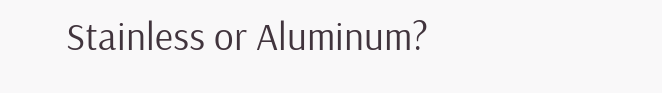Stainless or Aluminum?